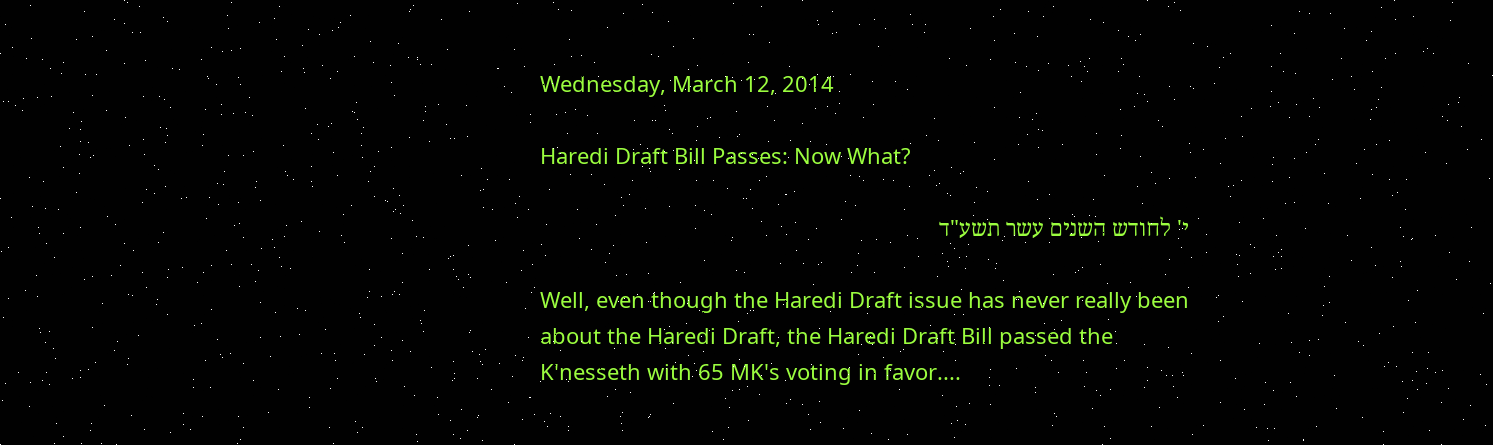Wednesday, March 12, 2014

Haredi Draft Bill Passes: Now What?

י' לחודש השנים עשר תשע"ד

Well, even though the Haredi Draft issue has never really been about the Haredi Draft, the Haredi Draft Bill passed the K'nesseth with 65 MK's voting in favor....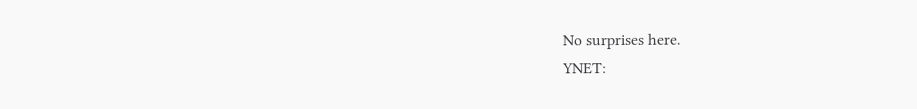No surprises here.
YNET: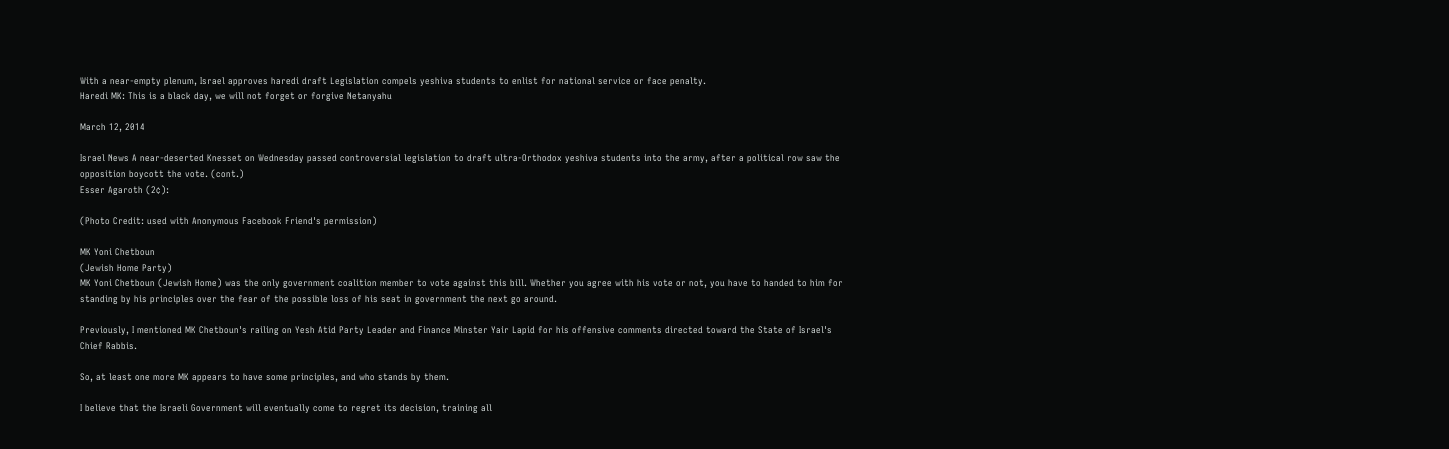With a near-empty plenum, Israel approves haredi draft Legislation compels yeshiva students to enlist for national service or face penalty.
Haredi MK: This is a black day, we will not forget or forgive Netanyahu

March 12, 2014

Israel News A near-deserted Knesset on Wednesday passed controversial legislation to draft ultra-Orthodox yeshiva students into the army, after a political row saw the opposition boycott the vote. (cont.)
Esser Agaroth (2¢):

(Photo Credit: used with Anonymous Facebook Friend's permission)

MK Yoni Chetboun
(Jewish Home Party)
MK Yoni Chetboun (Jewish Home) was the only government coalition member to vote against this bill. Whether you agree with his vote or not, you have to handed to him for standing by his principles over the fear of the possible loss of his seat in government the next go around.

Previously, I mentioned MK Chetboun's railing on Yesh Atid Party Leader and Finance Minster Yair Lapid for his offensive comments directed toward the State of Israel's Chief Rabbis.

So, at least one more MK appears to have some principles, and who stands by them.

I believe that the Israeli Government will eventually come to regret its decision, training all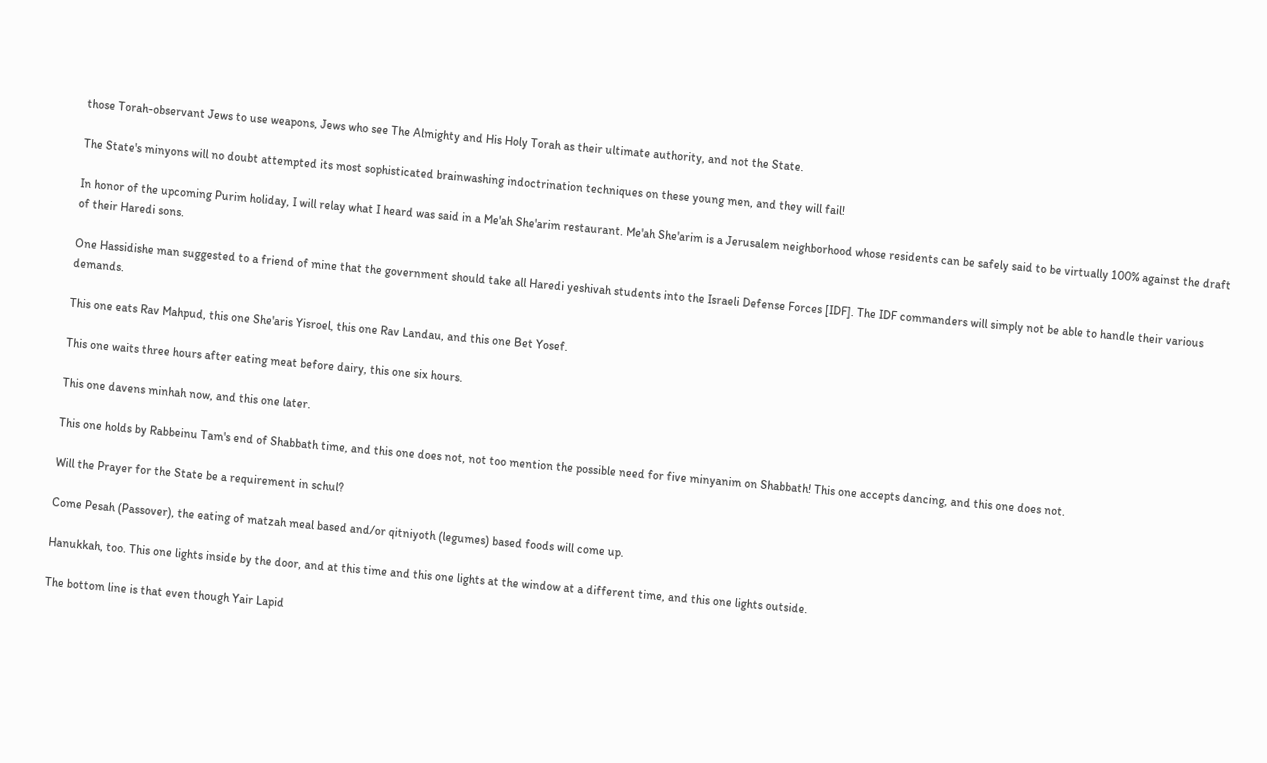those Torah-observant Jews to use weapons, Jews who see The Almighty and His Holy Torah as their ultimate authority, and not the State.

The State's minyons will no doubt attempted its most sophisticated brainwashing indoctrination techniques on these young men, and they will fail!

In honor of the upcoming Purim holiday, I will relay what I heard was said in a Me'ah She'arim restaurant. Me'ah She'arim is a Jerusalem neighborhood whose residents can be safely said to be virtually 100% against the draft of their Haredi sons.

One Hassidishe man suggested to a friend of mine that the government should take all Haredi yeshivah students into the Israeli Defense Forces [IDF]. The IDF commanders will simply not be able to handle their various demands.

This one eats Rav Mahpud, this one She'aris Yisroel, this one Rav Landau, and this one Bet Yosef.

This one waits three hours after eating meat before dairy, this one six hours.

This one davens minhah now, and this one later.

This one holds by Rabbeinu Tam's end of Shabbath time, and this one does not, not too mention the possible need for five minyanim on Shabbath! This one accepts dancing, and this one does not.

Will the Prayer for the State be a requirement in schul?

Come Pesah (Passover), the eating of matzah meal based and/or qitniyoth (legumes) based foods will come up.

Hanukkah, too. This one lights inside by the door, and at this time and this one lights at the window at a different time, and this one lights outside.

The bottom line is that even though Yair Lapid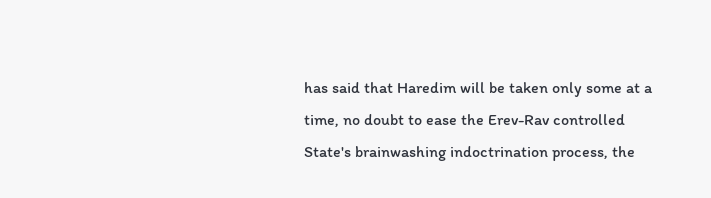has said that Haredim will be taken only some at a time, no doubt to ease the Erev-Rav controlled State's brainwashing indoctrination process, the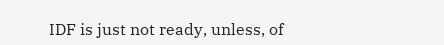IDF is just not ready, unless, of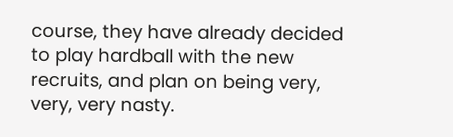course, they have already decided to play hardball with the new recruits, and plan on being very, very, very nasty.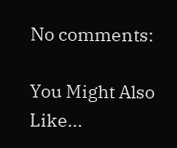No comments:

You Might Also Like...